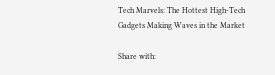Tech Marvels: The Hottest High-Tech Gadgets Making Waves in the Market

Share with: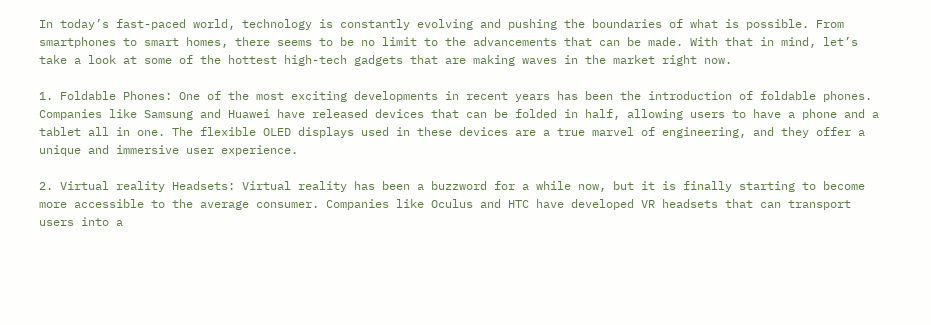In today’s fast-paced world, technology is constantly evolving and pushing the boundaries of what is possible. From smartphones to smart homes, there seems to be no limit to the advancements that can be made. With that in mind, let’s take a look at some of the hottest high-tech gadgets that are making waves in the market right now.

1. Foldable Phones: One of the most exciting developments in recent years has been the introduction of foldable phones. Companies like Samsung and Huawei have released devices that can be folded in half, allowing users to have a phone and a tablet all in one. The flexible OLED displays used in these devices are a true marvel of engineering, and they offer a unique and immersive user experience.

2. Virtual reality Headsets: Virtual reality has been a buzzword for a while now, but it is finally starting to become more accessible to the average consumer. Companies like Oculus and HTC have developed VR headsets that can transport users into a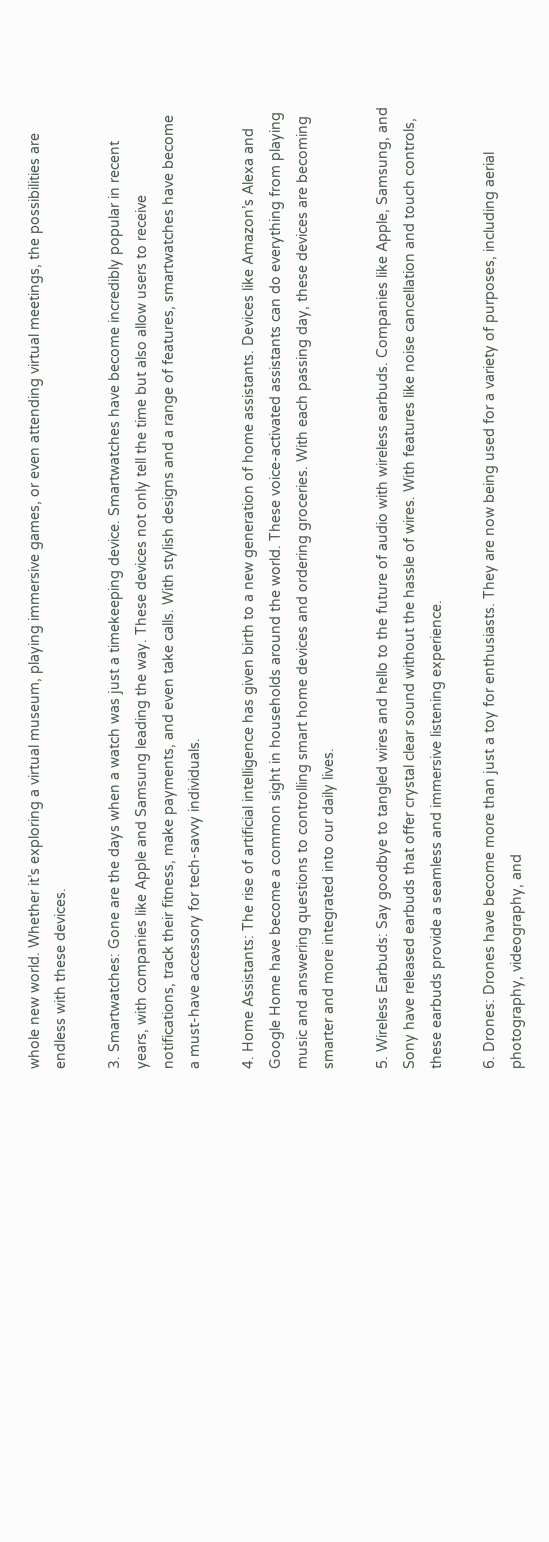whole new world. Whether it’s exploring a virtual museum, playing immersive games, or even attending virtual meetings, the possibilities are endless with these devices.

3. Smartwatches: Gone are the days when a watch was just a timekeeping device. Smartwatches have become incredibly popular in recent years, with companies like Apple and Samsung leading the way. These devices not only tell the time but also allow users to receive notifications, track their fitness, make payments, and even take calls. With stylish designs and a range of features, smartwatches have become a must-have accessory for tech-savvy individuals.

4. Home Assistants: The rise of artificial intelligence has given birth to a new generation of home assistants. Devices like Amazon’s Alexa and Google Home have become a common sight in households around the world. These voice-activated assistants can do everything from playing music and answering questions to controlling smart home devices and ordering groceries. With each passing day, these devices are becoming smarter and more integrated into our daily lives.

5. Wireless Earbuds: Say goodbye to tangled wires and hello to the future of audio with wireless earbuds. Companies like Apple, Samsung, and Sony have released earbuds that offer crystal clear sound without the hassle of wires. With features like noise cancellation and touch controls, these earbuds provide a seamless and immersive listening experience.

6. Drones: Drones have become more than just a toy for enthusiasts. They are now being used for a variety of purposes, including aerial photography, videography, and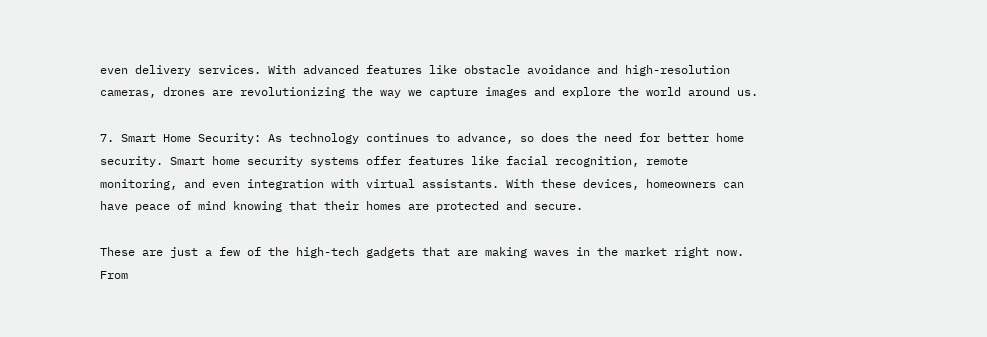even delivery services. With advanced features like obstacle avoidance and high-resolution cameras, drones are revolutionizing the way we capture images and explore the world around us.

7. Smart Home Security: As technology continues to advance, so does the need for better home security. Smart home security systems offer features like facial recognition, remote monitoring, and even integration with virtual assistants. With these devices, homeowners can have peace of mind knowing that their homes are protected and secure.

These are just a few of the high-tech gadgets that are making waves in the market right now. From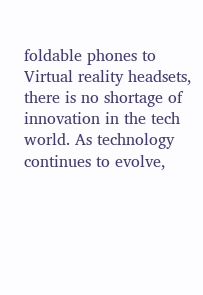foldable phones to Virtual reality headsets, there is no shortage of innovation in the tech world. As technology continues to evolve,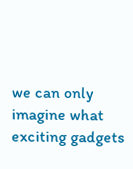we can only imagine what exciting gadgets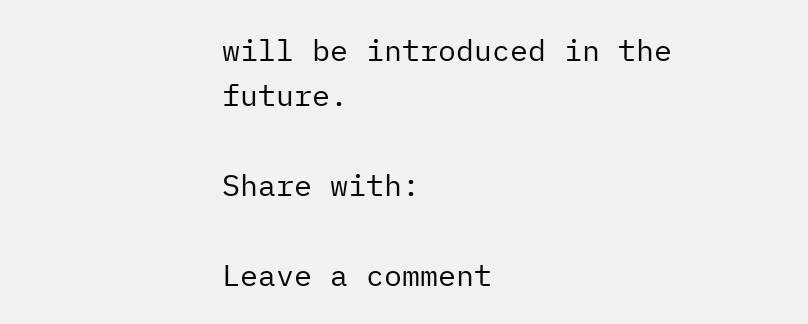will be introduced in the future.

Share with:

Leave a comment